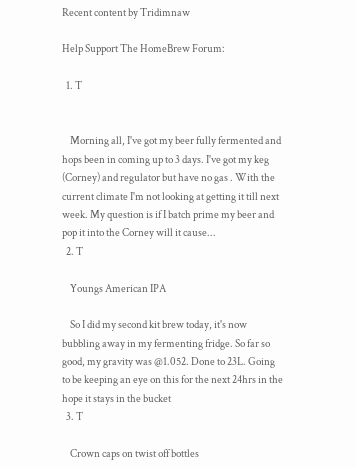Recent content by Tridimnaw

Help Support The HomeBrew Forum:

  1. T


    Morning all, I've got my beer fully fermented and hops been in coming up to 3 days. I've got my keg (Corney) and regulator but have no gas . With the current climate I'm not looking at getting it till next week. My question is if I batch prime my beer and pop it into the Corney will it cause...
  2. T

    Youngs American IPA

    So I did my second kit brew today, it's now bubbling away in my fermenting fridge. So far so good, my gravity was @1.052. Done to 23L. Going to be keeping an eye on this for the next 24hrs in the hope it stays in the bucket
  3. T

    Crown caps on twist off bottles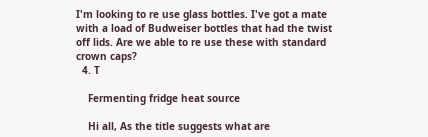I'm looking to re use glass bottles. I've got a mate with a load of Budweiser bottles that had the twist off lids. Are we able to re use these with standard crown caps?
  4. T

    Fermenting fridge heat source

    Hi all, As the title suggests what are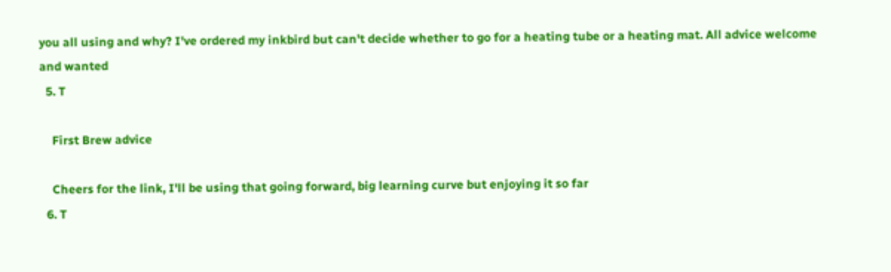you all using and why? I've ordered my inkbird but can't decide whether to go for a heating tube or a heating mat. All advice welcome and wanted
  5. T

    First Brew advice

    Cheers for the link, I'll be using that going forward, big learning curve but enjoying it so far
  6. T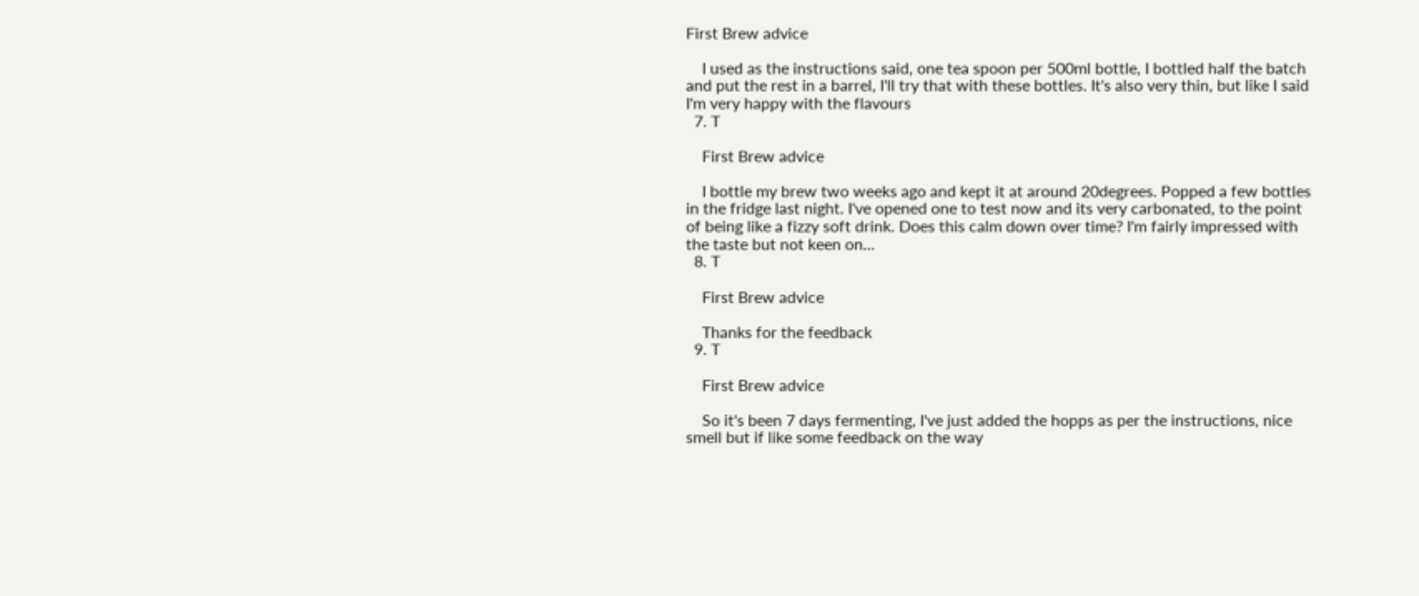First Brew advice

    I used as the instructions said, one tea spoon per 500ml bottle, I bottled half the batch and put the rest in a barrel, I'll try that with these bottles. It's also very thin, but like I said I'm very happy with the flavours
  7. T

    First Brew advice

    I bottle my brew two weeks ago and kept it at around 20degrees. Popped a few bottles in the fridge last night. I've opened one to test now and its very carbonated, to the point of being like a fizzy soft drink. Does this calm down over time? I'm fairly impressed with the taste but not keen on...
  8. T

    First Brew advice

    Thanks for the feedback
  9. T

    First Brew advice

    So it's been 7 days fermenting, I've just added the hopps as per the instructions, nice smell but if like some feedback on the way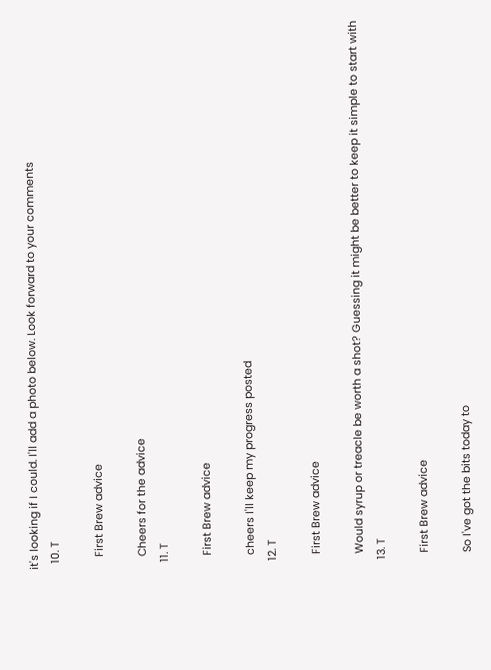it's looking if I could. I'll add a photo below. Look forward to your comments
  10. T

    First Brew advice

    Cheers for the advice
  11. T

    First Brew advice

    cheers I'll keep my progress posted
  12. T

    First Brew advice

    Would syrup or treacle be worth a shot? Guessing it might be better to keep it simple to start with
  13. T

    First Brew advice

    So I've got the bits today to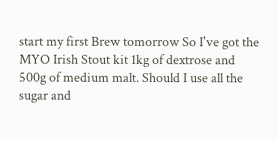start my first Brew tomorrow So I've got the MYO Irish Stout kit 1kg of dextrose and 500g of medium malt. Should I use all the sugar and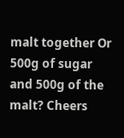malt together Or 500g of sugar and 500g of the malt? Cheers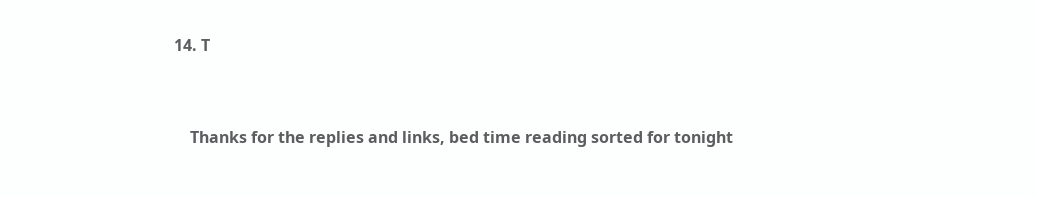14. T


    Thanks for the replies and links, bed time reading sorted for tonight